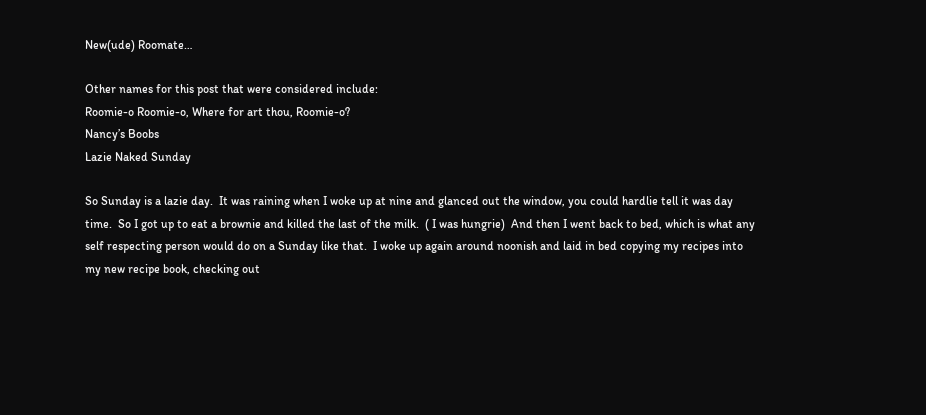New(ude) Roomate…

Other names for this post that were considered include:
Roomie-o Roomie-o, Where for art thou, Roomie-o?
Nancy’s Boobs
Lazie Naked Sunday

So Sunday is a lazie day.  It was raining when I woke up at nine and glanced out the window, you could hardlie tell it was day time.  So I got up to eat a brownie and killed the last of the milk.  ( I was hungrie)  And then I went back to bed, which is what any self respecting person would do on a Sunday like that.  I woke up again around noonish and laid in bed copying my recipes into my new recipe book, checking out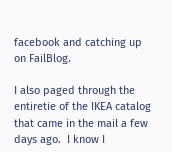facebook and catching up on FailBlog.

I also paged through the entiretie of the IKEA catalog that came in the mail a few days ago.  I know I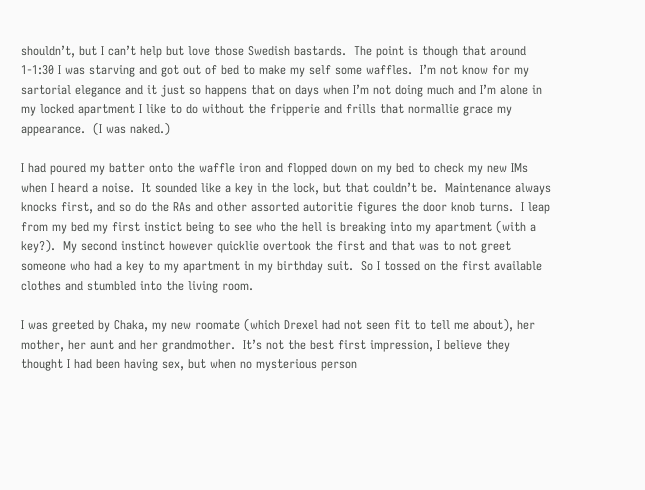shouldn’t, but I can’t help but love those Swedish bastards.  The point is though that around 1-1:30 I was starving and got out of bed to make my self some waffles.  I’m not know for my sartorial elegance and it just so happens that on days when I’m not doing much and I’m alone in my locked apartment I like to do without the fripperie and frills that normallie grace my appearance.  (I was naked.)

I had poured my batter onto the waffle iron and flopped down on my bed to check my new IMs when I heard a noise.  It sounded like a key in the lock, but that couldn’t be.  Maintenance always knocks first, and so do the RAs and other assorted autoritie figures the door knob turns.  I leap from my bed my first instict being to see who the hell is breaking into my apartment (with a key?).  My second instinct however quicklie overtook the first and that was to not greet someone who had a key to my apartment in my birthday suit.  So I tossed on the first available clothes and stumbled into the living room.

I was greeted by Chaka, my new roomate (which Drexel had not seen fit to tell me about), her mother, her aunt and her grandmother.  It’s not the best first impression, I believe they thought I had been having sex, but when no mysterious person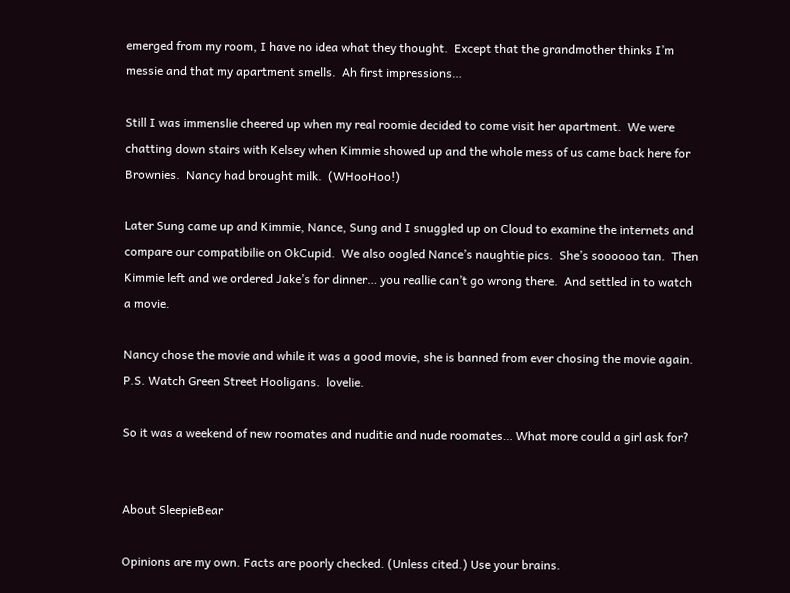emerged from my room, I have no idea what they thought.  Except that the grandmother thinks I’m messie and that my apartment smells.  Ah first impressions…

Still I was immenslie cheered up when my real roomie decided to come visit her apartment.  We were chatting down stairs with Kelsey when Kimmie showed up and the whole mess of us came back here for Brownies.  Nancy had brought milk.  (WHooHoo!)

Later Sung came up and Kimmie, Nance, Sung and I snuggled up on Cloud to examine the internets and compare our compatibilie on OkCupid.  We also oogled Nance’s naughtie pics.  She’s soooooo tan.  Then Kimmie left and we ordered Jake’s for dinner… you reallie can’t go wrong there.  And settled in to watch a movie.

Nancy chose the movie and while it was a good movie, she is banned from ever chosing the movie again.  P.S. Watch Green Street Hooligans.  lovelie.

So it was a weekend of new roomates and nuditie and nude roomates… What more could a girl ask for?


About SleepieBear

Opinions are my own. Facts are poorly checked. (Unless cited.) Use your brains.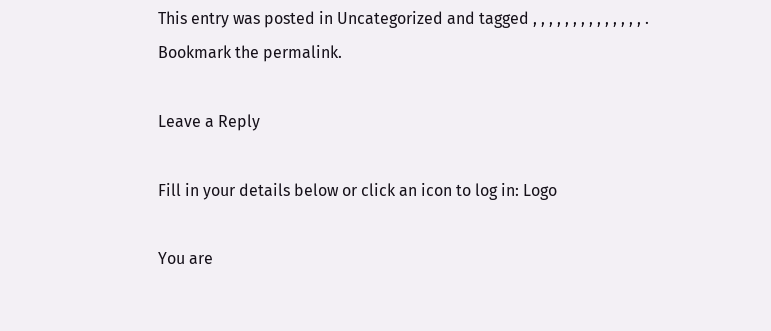This entry was posted in Uncategorized and tagged , , , , , , , , , , , , , , . Bookmark the permalink.

Leave a Reply

Fill in your details below or click an icon to log in: Logo

You are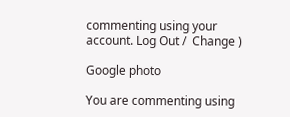commenting using your account. Log Out /  Change )

Google photo

You are commenting using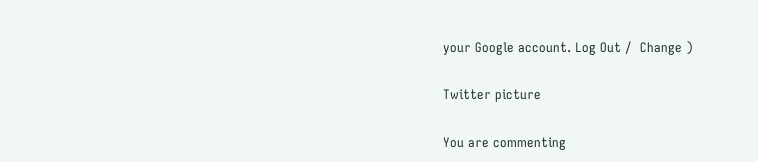your Google account. Log Out /  Change )

Twitter picture

You are commenting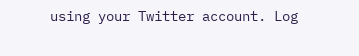using your Twitter account. Log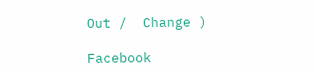Out /  Change )

Facebook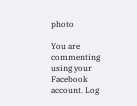photo

You are commenting using your Facebook account. Log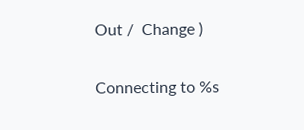Out /  Change )

Connecting to %s